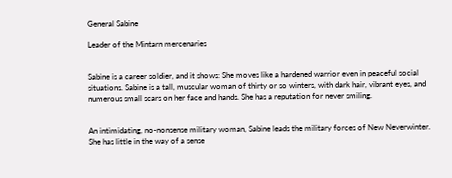General Sabine

Leader of the Mintarn mercenaries


Sabine is a career soldier, and it shows: She moves like a hardened warrior even in peaceful social situations. Sabine is a tall, muscular woman of thirty or so winters, with dark hair, vibrant eyes, and numerous small scars on her face and hands. She has a reputation for never smiling.


An intimidating, no-nonsense military woman, Sabine leads the military forces of New Neverwinter. She has little in the way of a sense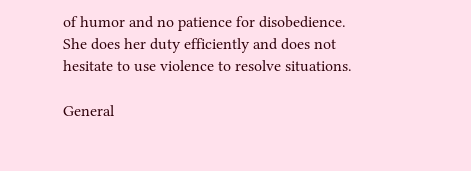of humor and no patience for disobedience. She does her duty efficiently and does not hesitate to use violence to resolve situations.

General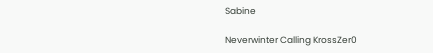Sabine

Neverwinter Calling KrossZer0